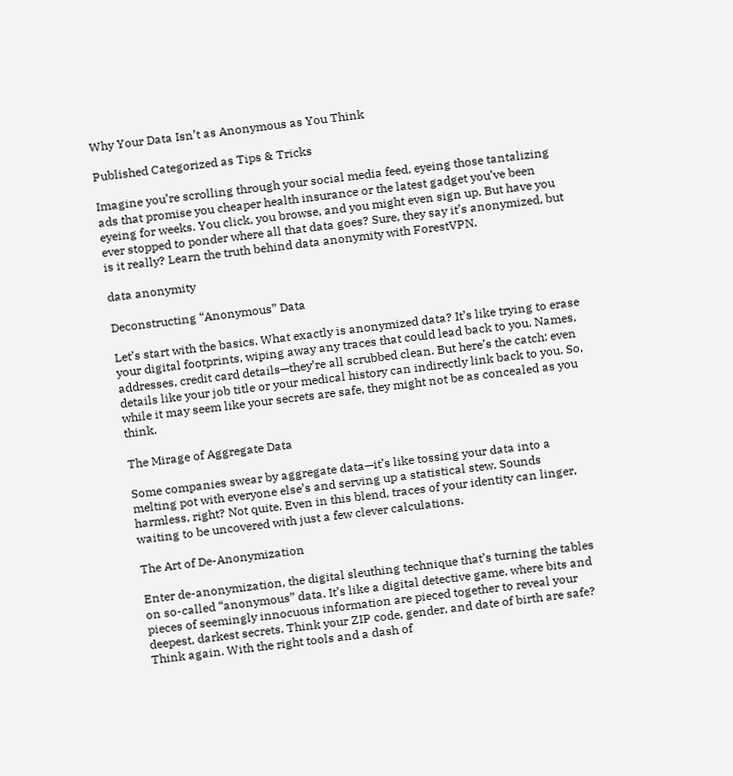Why Your Data Isn’t as Anonymous as You Think

Published Categorized as Tips & Tricks

Imagine you’re scrolling through your social media feed, eyeing those tantalizing ads that promise you cheaper health insurance or the latest gadget you’ve been eyeing for weeks. You click, you browse, and you might even sign up. But have you ever stopped to ponder where all that data goes? Sure, they say it’s anonymized, but is it really? Learn the truth behind data anonymity with ForestVPN.

data anonymity

Deconstructing “Anonymous” Data

Let’s start with the basics. What exactly is anonymized data? It’s like trying to erase your digital footprints, wiping away any traces that could lead back to you. Names, addresses, credit card details—they’re all scrubbed clean. But here’s the catch: even details like your job title or your medical history can indirectly link back to you. So, while it may seem like your secrets are safe, they might not be as concealed as you think.

The Mirage of Aggregate Data

Some companies swear by aggregate data—it’s like tossing your data into a melting pot with everyone else’s and serving up a statistical stew. Sounds harmless, right? Not quite. Even in this blend, traces of your identity can linger, waiting to be uncovered with just a few clever calculations.

The Art of De-Anonymization

Enter de-anonymization, the digital sleuthing technique that’s turning the tables on so-called “anonymous” data. It’s like a digital detective game, where bits and pieces of seemingly innocuous information are pieced together to reveal your deepest, darkest secrets. Think your ZIP code, gender, and date of birth are safe? Think again. With the right tools and a dash of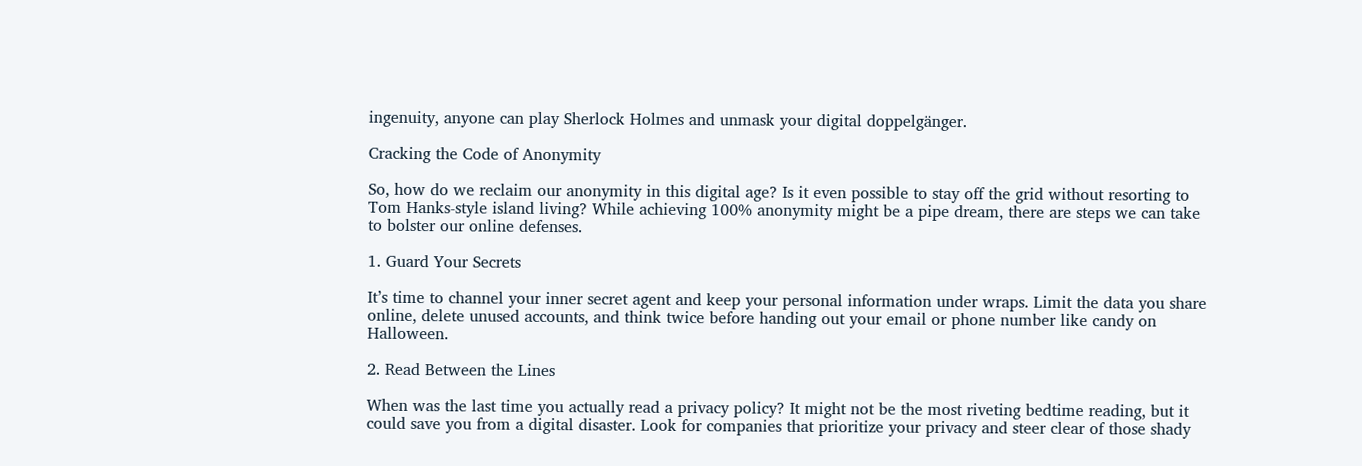ingenuity, anyone can play Sherlock Holmes and unmask your digital doppelgänger.

Cracking the Code of Anonymity

So, how do we reclaim our anonymity in this digital age? Is it even possible to stay off the grid without resorting to Tom Hanks-style island living? While achieving 100% anonymity might be a pipe dream, there are steps we can take to bolster our online defenses.

1. Guard Your Secrets

It’s time to channel your inner secret agent and keep your personal information under wraps. Limit the data you share online, delete unused accounts, and think twice before handing out your email or phone number like candy on Halloween.

2. Read Between the Lines

When was the last time you actually read a privacy policy? It might not be the most riveting bedtime reading, but it could save you from a digital disaster. Look for companies that prioritize your privacy and steer clear of those shady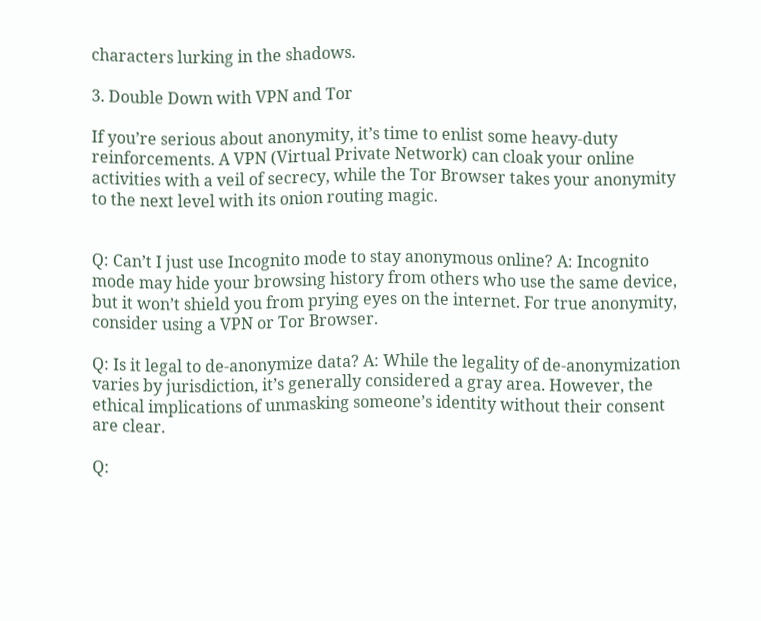characters lurking in the shadows.

3. Double Down with VPN and Tor

If you’re serious about anonymity, it’s time to enlist some heavy-duty reinforcements. A VPN (Virtual Private Network) can cloak your online activities with a veil of secrecy, while the Tor Browser takes your anonymity to the next level with its onion routing magic.


Q: Can’t I just use Incognito mode to stay anonymous online? A: Incognito mode may hide your browsing history from others who use the same device, but it won’t shield you from prying eyes on the internet. For true anonymity, consider using a VPN or Tor Browser.

Q: Is it legal to de-anonymize data? A: While the legality of de-anonymization varies by jurisdiction, it’s generally considered a gray area. However, the ethical implications of unmasking someone’s identity without their consent are clear.

Q: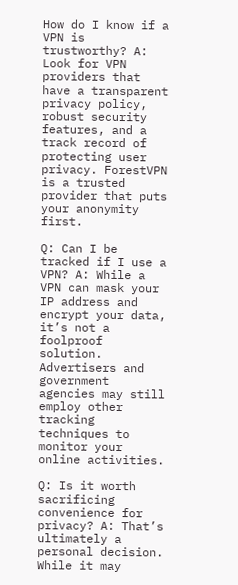How do I know if a VPN is trustworthy? A: Look for VPN providers that have a transparent privacy policy, robust security features, and a track record of protecting user privacy. ForestVPN is a trusted provider that puts your anonymity first.

Q: Can I be tracked if I use a VPN? A: While a VPN can mask your IP address and encrypt your data, it’s not a foolproof solution. Advertisers and government agencies may still employ other tracking techniques to monitor your online activities.

Q: Is it worth sacrificing convenience for privacy? A: That’s ultimately a personal decision. While it may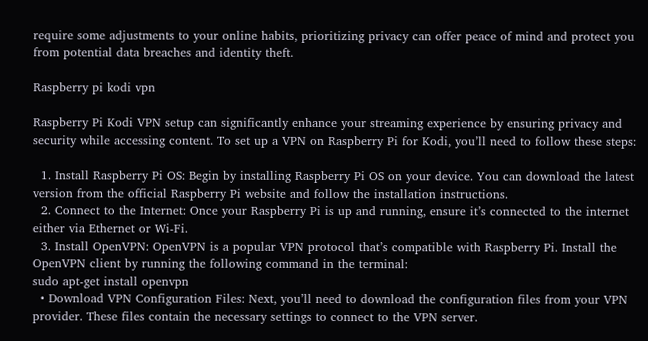require some adjustments to your online habits, prioritizing privacy can offer peace of mind and protect you from potential data breaches and identity theft.

Raspberry pi kodi vpn

Raspberry Pi Kodi VPN setup can significantly enhance your streaming experience by ensuring privacy and security while accessing content. To set up a VPN on Raspberry Pi for Kodi, you’ll need to follow these steps:

  1. Install Raspberry Pi OS: Begin by installing Raspberry Pi OS on your device. You can download the latest version from the official Raspberry Pi website and follow the installation instructions.
  2. Connect to the Internet: Once your Raspberry Pi is up and running, ensure it’s connected to the internet either via Ethernet or Wi-Fi.
  3. Install OpenVPN: OpenVPN is a popular VPN protocol that’s compatible with Raspberry Pi. Install the OpenVPN client by running the following command in the terminal:
sudo apt-get install openvpn
  • Download VPN Configuration Files: Next, you’ll need to download the configuration files from your VPN provider. These files contain the necessary settings to connect to the VPN server.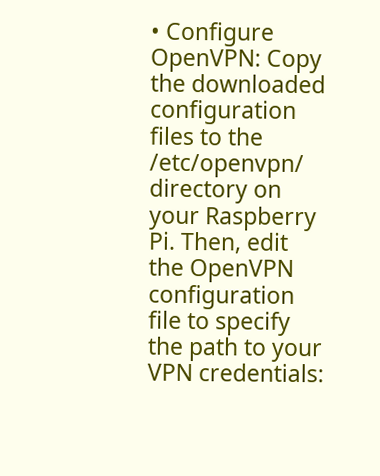• Configure OpenVPN: Copy the downloaded configuration files to the /etc/openvpn/ directory on your Raspberry Pi. Then, edit the OpenVPN configuration file to specify the path to your VPN credentials: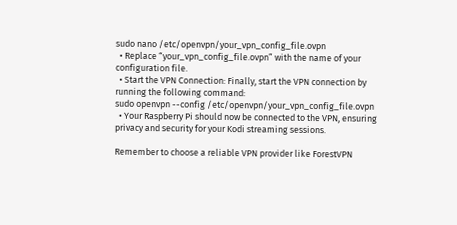sudo nano /etc/openvpn/your_vpn_config_file.ovpn
  • Replace “your_vpn_config_file.ovpn” with the name of your configuration file.
  • Start the VPN Connection: Finally, start the VPN connection by running the following command:
sudo openvpn --config /etc/openvpn/your_vpn_config_file.ovpn
  • Your Raspberry Pi should now be connected to the VPN, ensuring privacy and security for your Kodi streaming sessions.

Remember to choose a reliable VPN provider like ForestVPN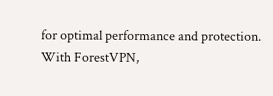for optimal performance and protection. With ForestVPN,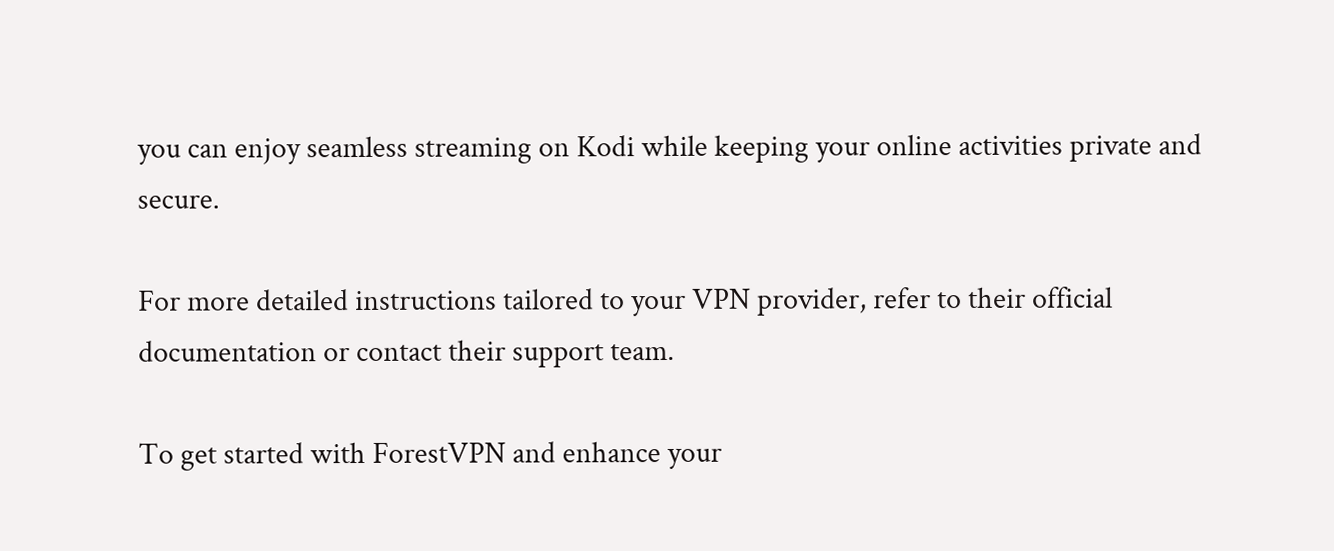you can enjoy seamless streaming on Kodi while keeping your online activities private and secure.

For more detailed instructions tailored to your VPN provider, refer to their official documentation or contact their support team.

To get started with ForestVPN and enhance your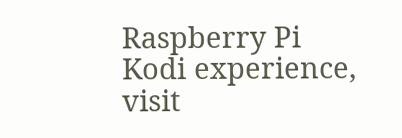Raspberry Pi Kodi experience, visit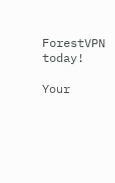ForestVPN today!

Your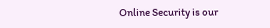Online Security is our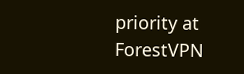priority at ForestVPN